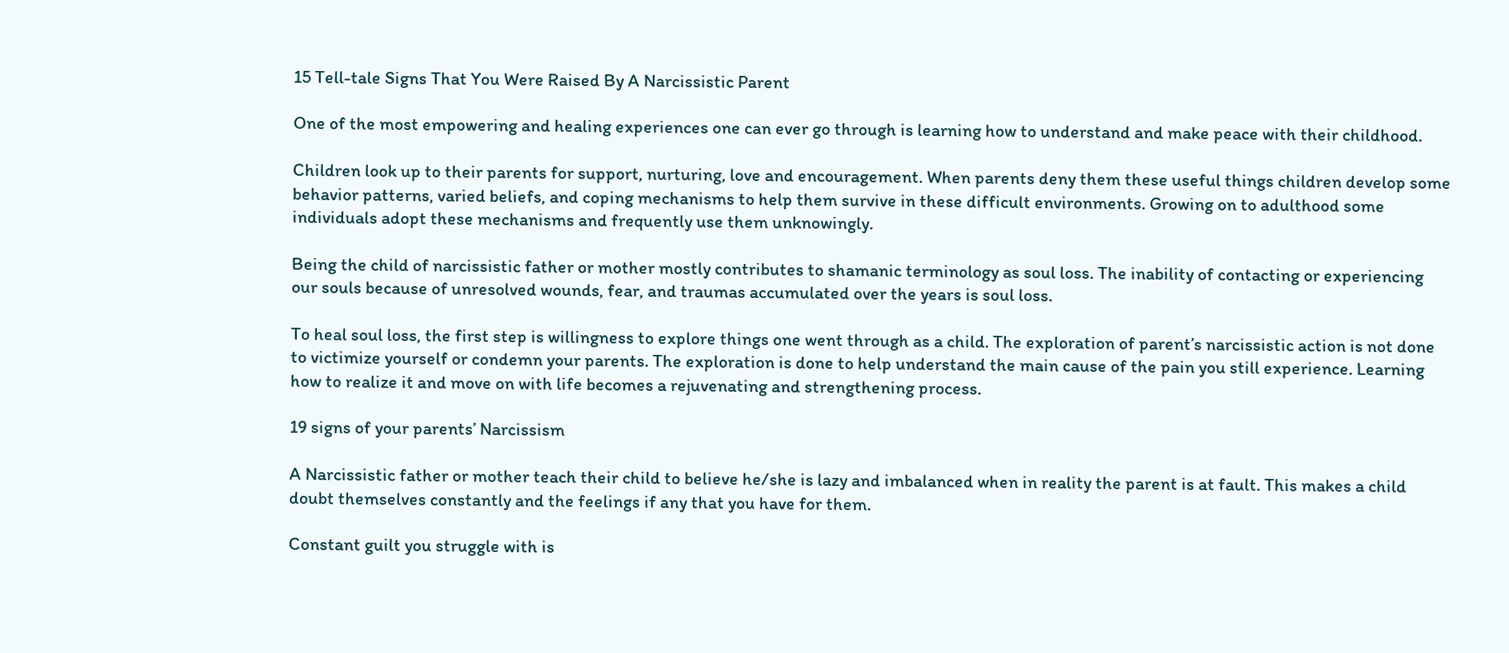15 Tell-tale Signs That You Were Raised By A Narcissistic Parent

One of the most empowering and healing experiences one can ever go through is learning how to understand and make peace with their childhood.

Children look up to their parents for support, nurturing, love and encouragement. When parents deny them these useful things children develop some behavior patterns, varied beliefs, and coping mechanisms to help them survive in these difficult environments. Growing on to adulthood some individuals adopt these mechanisms and frequently use them unknowingly.

Being the child of narcissistic father or mother mostly contributes to shamanic terminology as soul loss. The inability of contacting or experiencing our souls because of unresolved wounds, fear, and traumas accumulated over the years is soul loss.

To heal soul loss, the first step is willingness to explore things one went through as a child. The exploration of parent’s narcissistic action is not done to victimize yourself or condemn your parents. The exploration is done to help understand the main cause of the pain you still experience. Learning how to realize it and move on with life becomes a rejuvenating and strengthening process.

19 signs of your parents’ Narcissism

A Narcissistic father or mother teach their child to believe he/she is lazy and imbalanced when in reality the parent is at fault. This makes a child doubt themselves constantly and the feelings if any that you have for them.

Constant guilt you struggle with is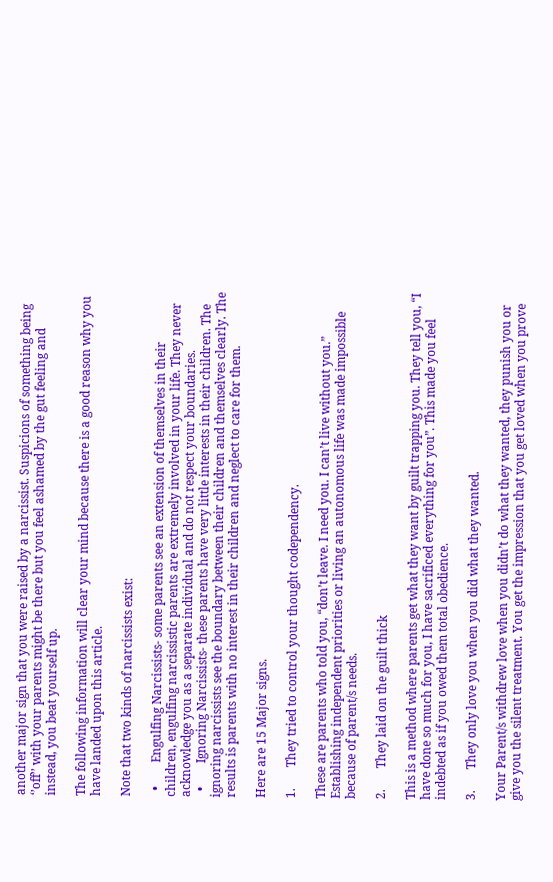another major sign that you were raised by a narcissist. Suspicions of something being ‘’off’’ with your parents might be there but you feel ashamed by the gut feeling and instead, you beat yourself up.

The following information will clear your mind because there is a good reason why you have landed upon this article.

Note that two kinds of narcissists exist:

  •        Engulfing Narcissists- some parents see an extension of themselves in their children, engulfing narcissistic parents are extremely involved in your life. They never acknowledge you as a separate individual and do not respect your boundaries.
  •        Ignoring Narcissists- these parents have very little interests in their children. The ignoring narcissists see the boundary between their children and themselves clearly. The results is parents with no interest in their children and neglect to care for them.

Here are 15 Major signs.

1.       They tried to control your thought codependency.

These are parents who told you, “don’t leave. I need you. I can’t live without you.”  Establishing independent priorities or living an autonomous life was made impossible because of parent/s needs.

2.       They laid on the guilt thick

This is a method where parents get what they want by guilt trapping you. They tell you, “I have done so much for you, I have sacrificed everything for you”. This made you feel indebted as if you owed them total obedience.

3.       They only love you when you did what they wanted.

Your Parent/s withdrew love when you didn’t do what they wanted, they punish you or give you the silent treatment. You get the impression that you get loved when you prove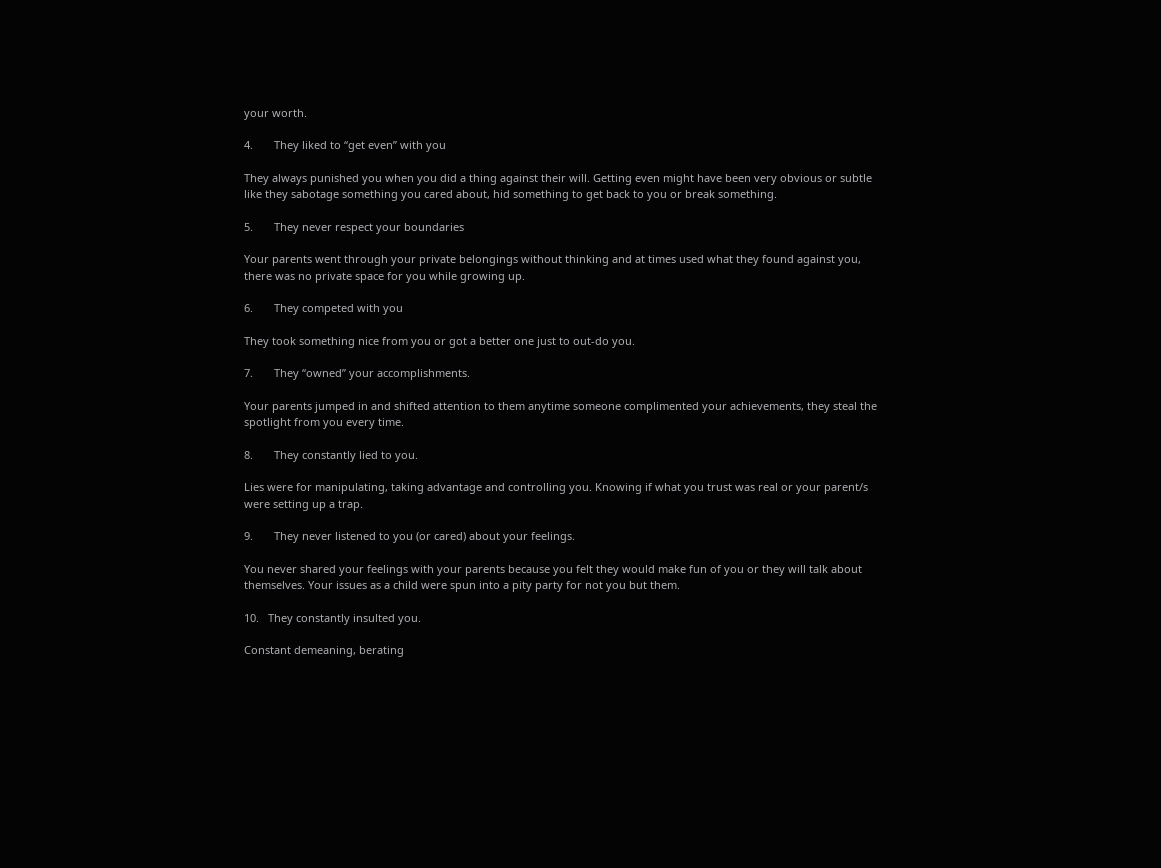your worth.

4.       They liked to “get even” with you

They always punished you when you did a thing against their will. Getting even might have been very obvious or subtle like they sabotage something you cared about, hid something to get back to you or break something.

5.       They never respect your boundaries

Your parents went through your private belongings without thinking and at times used what they found against you, there was no private space for you while growing up.

6.       They competed with you

They took something nice from you or got a better one just to out-do you.

7.       They “owned” your accomplishments.

Your parents jumped in and shifted attention to them anytime someone complimented your achievements, they steal the spotlight from you every time.

8.       They constantly lied to you.

Lies were for manipulating, taking advantage and controlling you. Knowing if what you trust was real or your parent/s were setting up a trap.

9.       They never listened to you (or cared) about your feelings.

You never shared your feelings with your parents because you felt they would make fun of you or they will talk about themselves. Your issues as a child were spun into a pity party for not you but them.

10.   They constantly insulted you.

Constant demeaning, berating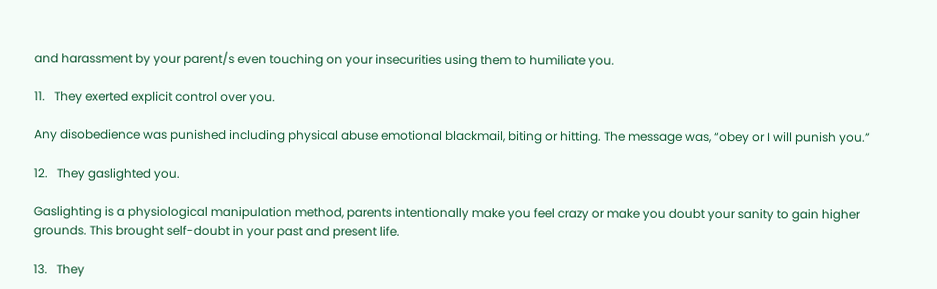and harassment by your parent/s even touching on your insecurities using them to humiliate you.

11.   They exerted explicit control over you.

Any disobedience was punished including physical abuse emotional blackmail, biting or hitting. The message was, “obey or I will punish you.”

12.   They gaslighted you.

Gaslighting is a physiological manipulation method, parents intentionally make you feel crazy or make you doubt your sanity to gain higher grounds. This brought self-doubt in your past and present life.

13.   They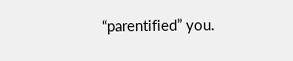“parentified” you.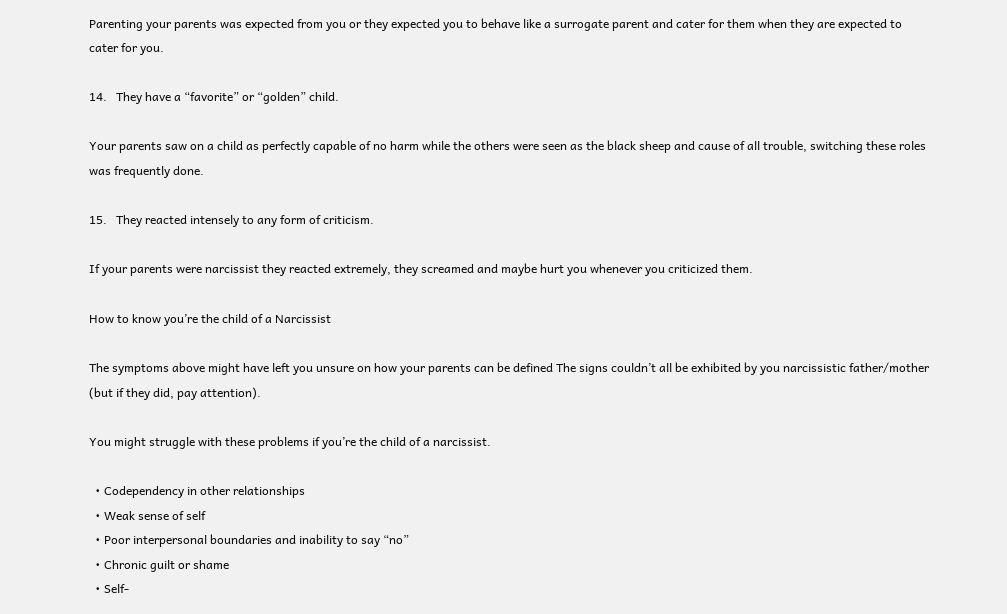Parenting your parents was expected from you or they expected you to behave like a surrogate parent and cater for them when they are expected to cater for you.

14.   They have a “favorite” or “golden” child.

Your parents saw on a child as perfectly capable of no harm while the others were seen as the black sheep and cause of all trouble, switching these roles was frequently done.

15.   They reacted intensely to any form of criticism.

If your parents were narcissist they reacted extremely, they screamed and maybe hurt you whenever you criticized them.

How to know you’re the child of a Narcissist

The symptoms above might have left you unsure on how your parents can be defined The signs couldn’t all be exhibited by you narcissistic father/mother (but if they did, pay attention).

You might struggle with these problems if you’re the child of a narcissist.

  • Codependency in other relationships
  • Weak sense of self
  • Poor interpersonal boundaries and inability to say “no”
  • Chronic guilt or shame
  • Self-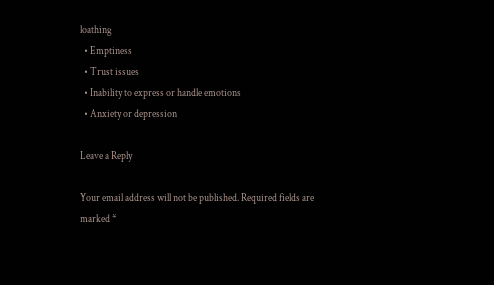loathing
  • Emptiness
  • Trust issues
  • Inability to express or handle emotions
  • Anxiety or depression

Leave a Reply

Your email address will not be published. Required fields are marked *